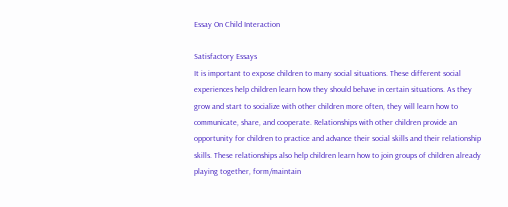Essay On Child Interaction

Satisfactory Essays
It is important to expose children to many social situations. These different social experiences help children learn how they should behave in certain situations. As they grow and start to socialize with other children more often, they will learn how to communicate, share, and cooperate. Relationships with other children provide an opportunity for children to practice and advance their social skills and their relationship skills. These relationships also help children learn how to join groups of children already playing together, form/maintain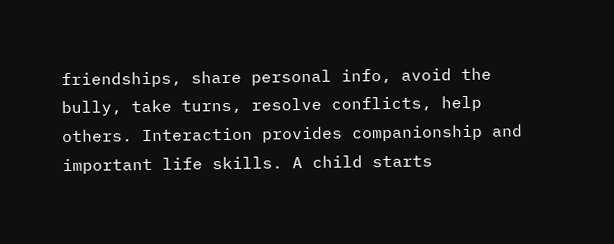friendships, share personal info, avoid the bully, take turns, resolve conflicts, help others. Interaction provides companionship and important life skills. A child starts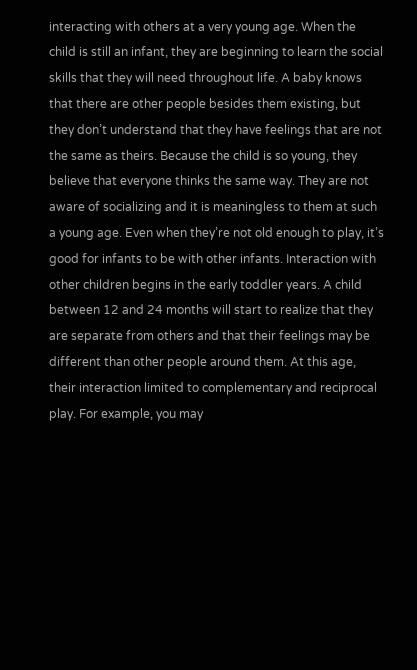interacting with others at a very young age. When the child is still an infant, they are beginning to learn the social skills that they will need throughout life. A baby knows that there are other people besides them existing, but they don’t understand that they have feelings that are not the same as theirs. Because the child is so young, they believe that everyone thinks the same way. They are not aware of socializing and it is meaningless to them at such a young age. Even when they’re not old enough to play, it’s good for infants to be with other infants. Interaction with other children begins in the early toddler years. A child between 12 and 24 months will start to realize that they are separate from others and that their feelings may be different than other people around them. At this age, their interaction limited to complementary and reciprocal play. For example, you may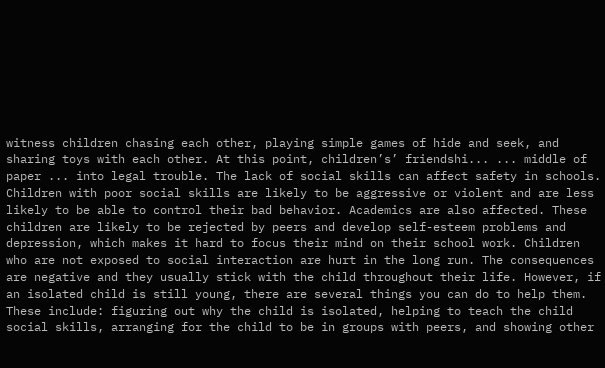witness children chasing each other, playing simple games of hide and seek, and sharing toys with each other. At this point, children’s’ friendshi... ... middle of paper ... into legal trouble. The lack of social skills can affect safety in schools. Children with poor social skills are likely to be aggressive or violent and are less likely to be able to control their bad behavior. Academics are also affected. These children are likely to be rejected by peers and develop self-esteem problems and depression, which makes it hard to focus their mind on their school work. Children who are not exposed to social interaction are hurt in the long run. The consequences are negative and they usually stick with the child throughout their life. However, if an isolated child is still young, there are several things you can do to help them. These include: figuring out why the child is isolated, helping to teach the child social skills, arranging for the child to be in groups with peers, and showing other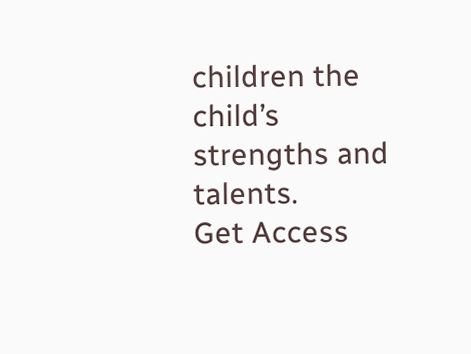children the child’s strengths and talents.
Get Access